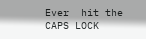Ever  hit the CAPS LOCK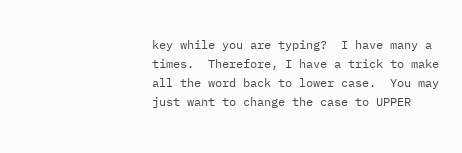key while you are typing?  I have many a times.  Therefore, I have a trick to make all the word back to lower case.  You may just want to change the case to UPPER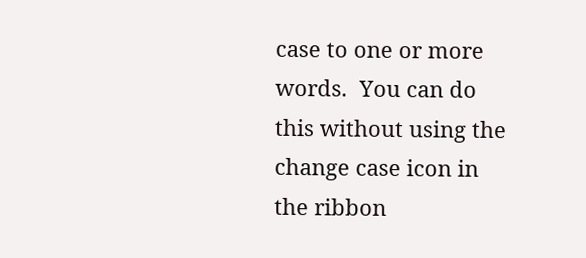case to one or more words.  You can do this without using the change case icon in the ribbon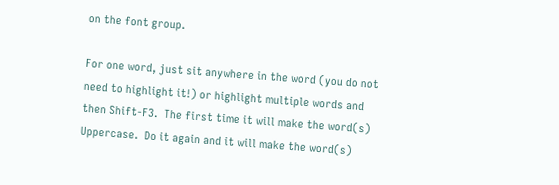on the font group.

For one word, just sit anywhere in the word (you do not need to highlight it!) or highlight multiple words and then Shift-F3.  The first time it will make the word(s) Uppercase.  Do it again and it will make the word(s)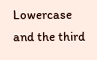Lowercase and the third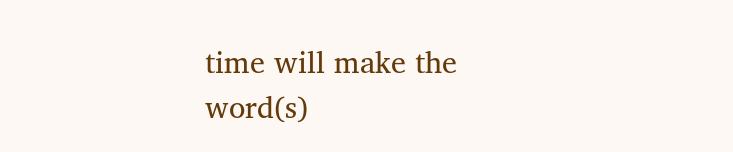time will make the word(s)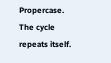Propercase.  The cycle repeats itself.